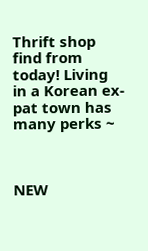Thrift shop find from today! Living in a Korean ex-pat town has many perks ~



NEW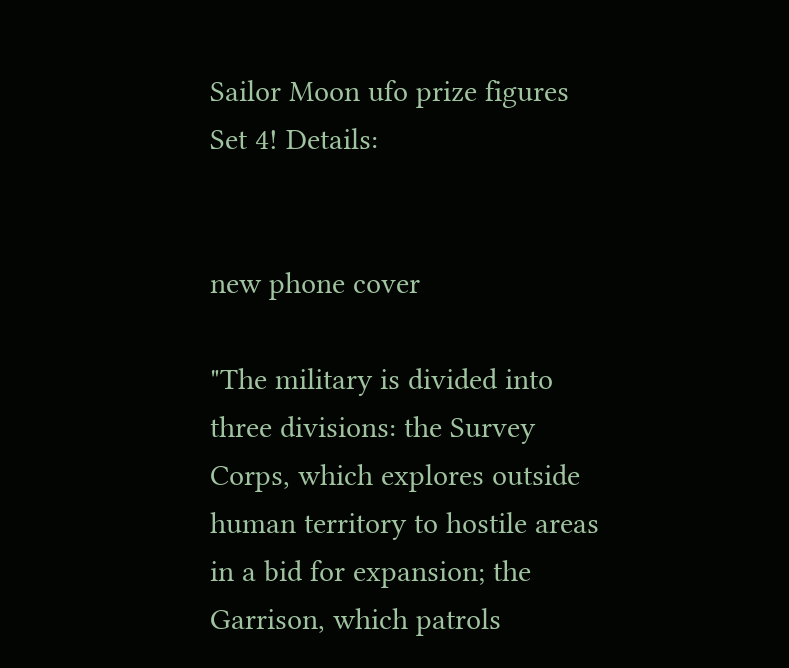Sailor Moon ufo prize figures Set 4! Details:


new phone cover

"The military is divided into three divisions: the Survey Corps, which explores outside human territory to hostile areas in a bid for expansion; the Garrison, which patrols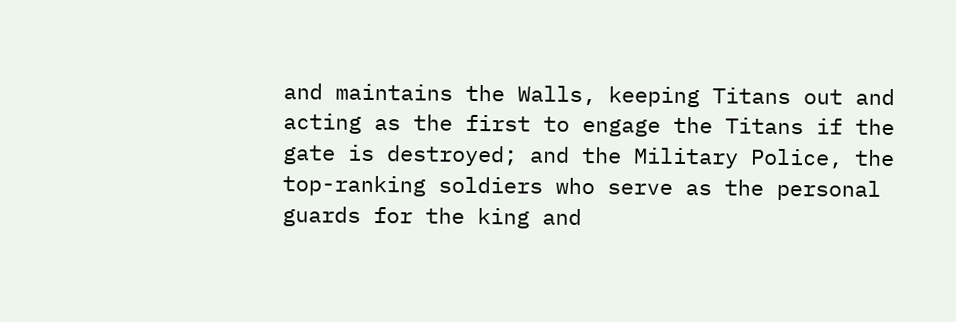and maintains the Walls, keeping Titans out and acting as the first to engage the Titans if the gate is destroyed; and the Military Police, the top-ranking soldiers who serve as the personal guards for the king and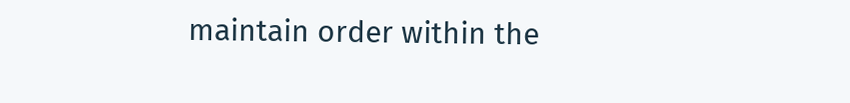maintain order within the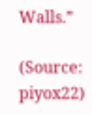Walls.”

(Source: piyox22)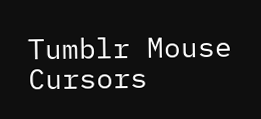Tumblr Mouse Cursors